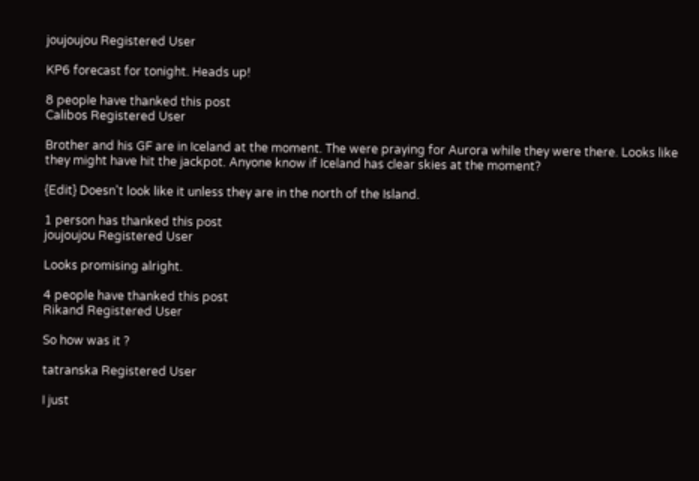joujoujou Registered User

KP6 forecast for tonight. Heads up!

8 people have thanked this post
Calibos Registered User

Brother and his GF are in Iceland at the moment. The were praying for Aurora while they were there. Looks like they might have hit the jackpot. Anyone know if Iceland has clear skies at the moment?

{Edit} Doesn't look like it unless they are in the north of the Island.

1 person has thanked this post
joujoujou Registered User

Looks promising alright.

4 people have thanked this post
Rikand Registered User

So how was it ?

tatranska Registered User

I just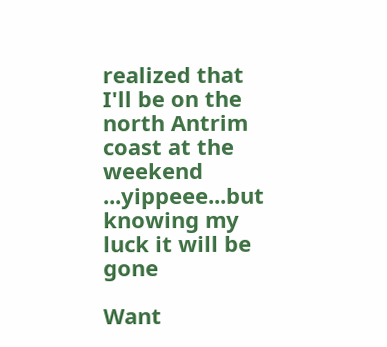realized that I'll be on the north Antrim coast at the weekend ...yippeee...but knowing my luck it will be gone

Want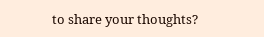to share your thoughts?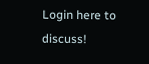Login here to discuss!